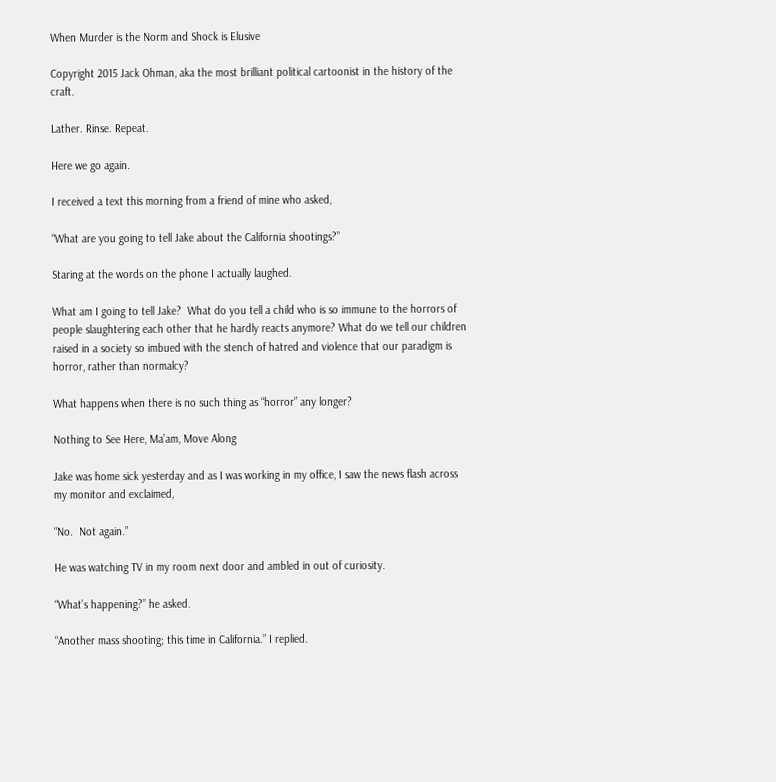When Murder is the Norm and Shock is Elusive

Copyright 2015 Jack Ohman, aka the most brilliant political cartoonist in the history of the craft.

Lather. Rinse. Repeat.

Here we go again.

I received a text this morning from a friend of mine who asked,

“What are you going to tell Jake about the California shootings?”

Staring at the words on the phone I actually laughed.

What am I going to tell Jake?  What do you tell a child who is so immune to the horrors of people slaughtering each other that he hardly reacts anymore? What do we tell our children raised in a society so imbued with the stench of hatred and violence that our paradigm is horror, rather than normalcy?

What happens when there is no such thing as “horror” any longer?

Nothing to See Here, Ma’am, Move Along

Jake was home sick yesterday and as I was working in my office, I saw the news flash across my monitor and exclaimed,

“No.  Not again.”

He was watching TV in my room next door and ambled in out of curiosity.

“What’s happening?” he asked.

“Another mass shooting; this time in California.” I replied.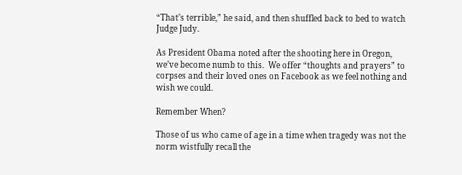“That’s terrible,” he said, and then shuffled back to bed to watch Judge Judy.

As President Obama noted after the shooting here in Oregon, we’ve become numb to this.  We offer “thoughts and prayers” to corpses and their loved ones on Facebook as we feel nothing and wish we could.

Remember When?

Those of us who came of age in a time when tragedy was not the norm wistfully recall the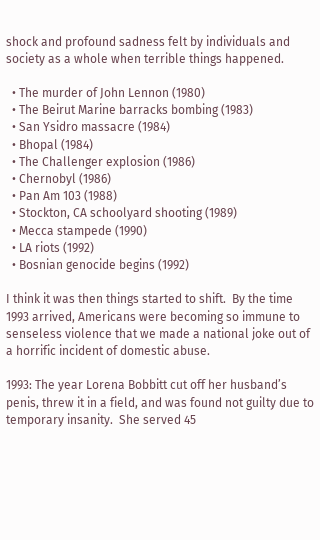shock and profound sadness felt by individuals and society as a whole when terrible things happened.

  • The murder of John Lennon (1980)
  • The Beirut Marine barracks bombing (1983)
  • San Ysidro massacre (1984)
  • Bhopal (1984)
  • The Challenger explosion (1986)
  • Chernobyl (1986)
  • Pan Am 103 (1988)
  • Stockton, CA schoolyard shooting (1989)
  • Mecca stampede (1990)
  • LA riots (1992)
  • Bosnian genocide begins (1992)

I think it was then things started to shift.  By the time 1993 arrived, Americans were becoming so immune to senseless violence that we made a national joke out of a horrific incident of domestic abuse.

1993: The year Lorena Bobbitt cut off her husband’s penis, threw it in a field, and was found not guilty due to temporary insanity.  She served 45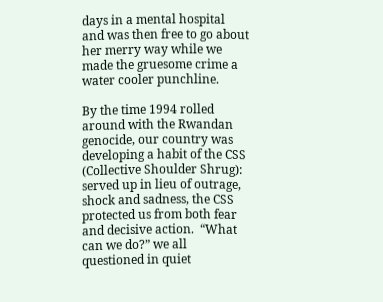days in a mental hospital and was then free to go about her merry way while we made the gruesome crime a water cooler punchline.

By the time 1994 rolled around with the Rwandan genocide, our country was developing a habit of the CSS (Collective Shoulder Shrug): served up in lieu of outrage, shock and sadness, the CSS protected us from both fear and decisive action.  “What can we do?” we all questioned in quiet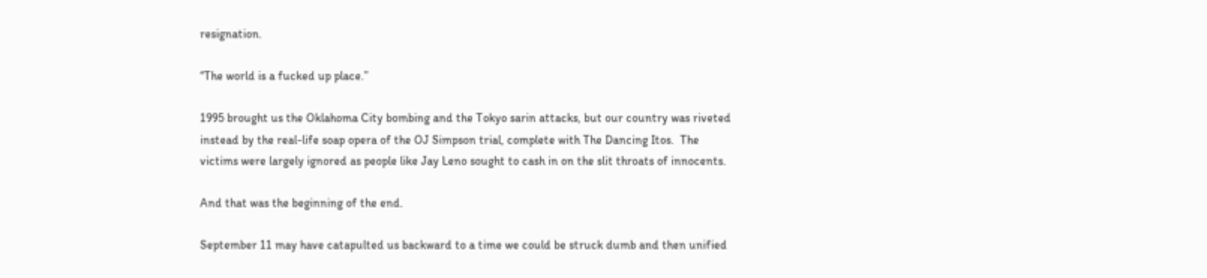resignation.

“The world is a fucked up place.”

1995 brought us the Oklahoma City bombing and the Tokyo sarin attacks, but our country was riveted instead by the real-life soap opera of the OJ Simpson trial, complete with The Dancing Itos.  The victims were largely ignored as people like Jay Leno sought to cash in on the slit throats of innocents.

And that was the beginning of the end.

September 11 may have catapulted us backward to a time we could be struck dumb and then unified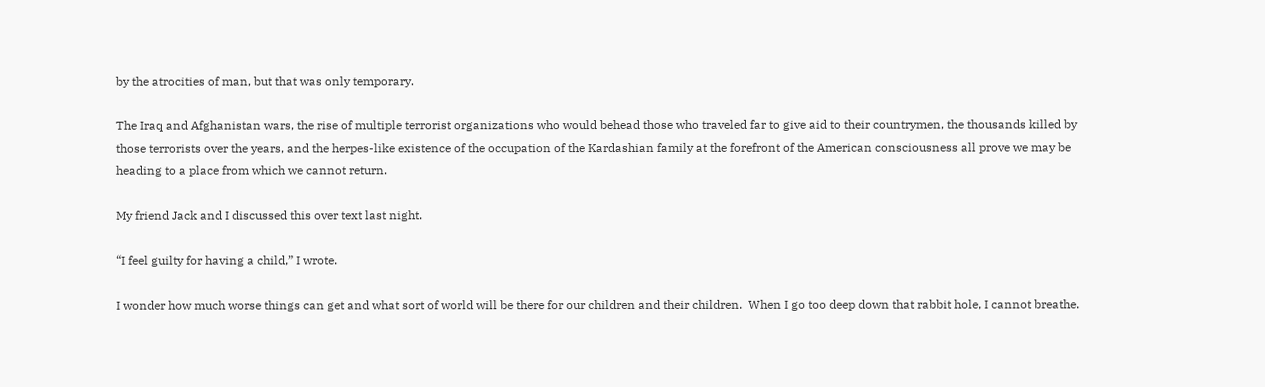by the atrocities of man, but that was only temporary.

The Iraq and Afghanistan wars, the rise of multiple terrorist organizations who would behead those who traveled far to give aid to their countrymen, the thousands killed by those terrorists over the years, and the herpes-like existence of the occupation of the Kardashian family at the forefront of the American consciousness all prove we may be heading to a place from which we cannot return.

My friend Jack and I discussed this over text last night.

“I feel guilty for having a child,” I wrote.

I wonder how much worse things can get and what sort of world will be there for our children and their children.  When I go too deep down that rabbit hole, I cannot breathe.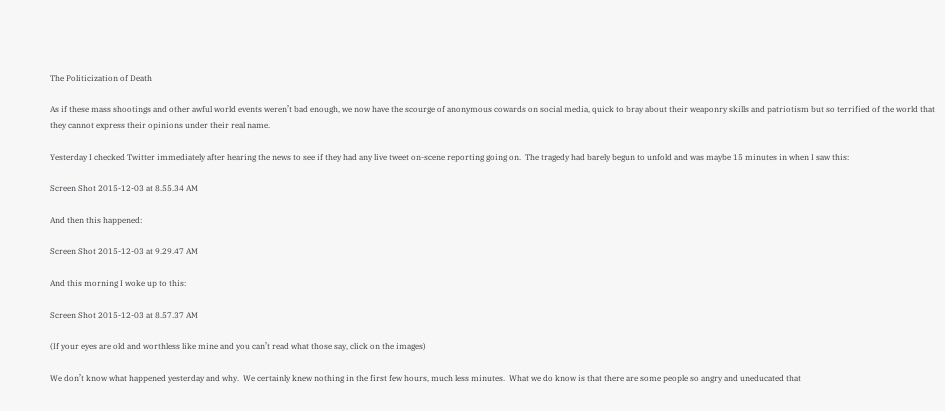The Politicization of Death

As if these mass shootings and other awful world events weren’t bad enough, we now have the scourge of anonymous cowards on social media, quick to bray about their weaponry skills and patriotism but so terrified of the world that they cannot express their opinions under their real name.

Yesterday I checked Twitter immediately after hearing the news to see if they had any live tweet on-scene reporting going on.  The tragedy had barely begun to unfold and was maybe 15 minutes in when I saw this:

Screen Shot 2015-12-03 at 8.55.34 AM

And then this happened:

Screen Shot 2015-12-03 at 9.29.47 AM

And this morning I woke up to this:

Screen Shot 2015-12-03 at 8.57.37 AM

(If your eyes are old and worthless like mine and you can’t read what those say, click on the images)

We don’t know what happened yesterday and why.  We certainly knew nothing in the first few hours, much less minutes.  What we do know is that there are some people so angry and uneducated that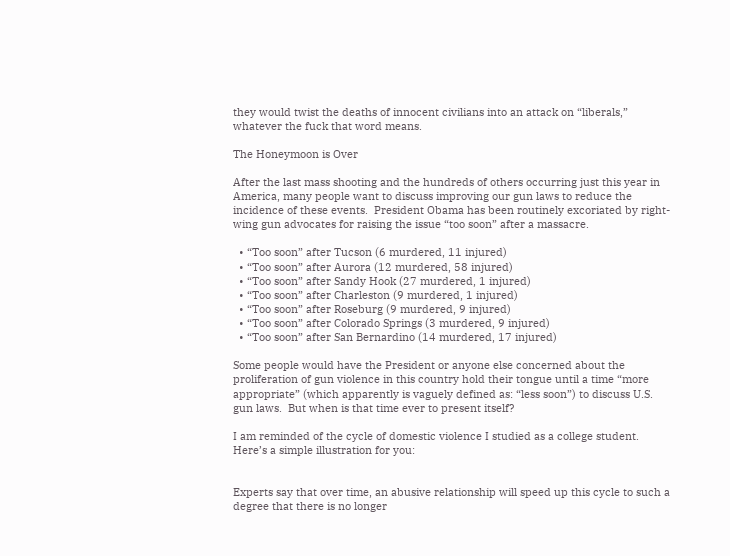they would twist the deaths of innocent civilians into an attack on “liberals,” whatever the fuck that word means.

The Honeymoon is Over

After the last mass shooting and the hundreds of others occurring just this year in America, many people want to discuss improving our gun laws to reduce the incidence of these events.  President Obama has been routinely excoriated by right-wing gun advocates for raising the issue “too soon” after a massacre.

  • “Too soon” after Tucson (6 murdered, 11 injured)
  • “Too soon” after Aurora (12 murdered, 58 injured)
  • “Too soon” after Sandy Hook (27 murdered, 1 injured)
  • “Too soon” after Charleston (9 murdered, 1 injured)
  • “Too soon” after Roseburg (9 murdered, 9 injured)
  • “Too soon” after Colorado Springs (3 murdered, 9 injured)
  • “Too soon” after San Bernardino (14 murdered, 17 injured)

Some people would have the President or anyone else concerned about the proliferation of gun violence in this country hold their tongue until a time “more appropriate” (which apparently is vaguely defined as: “less soon”) to discuss U.S. gun laws.  But when is that time ever to present itself?

I am reminded of the cycle of domestic violence I studied as a college student.  Here’s a simple illustration for you:


Experts say that over time, an abusive relationship will speed up this cycle to such a degree that there is no longer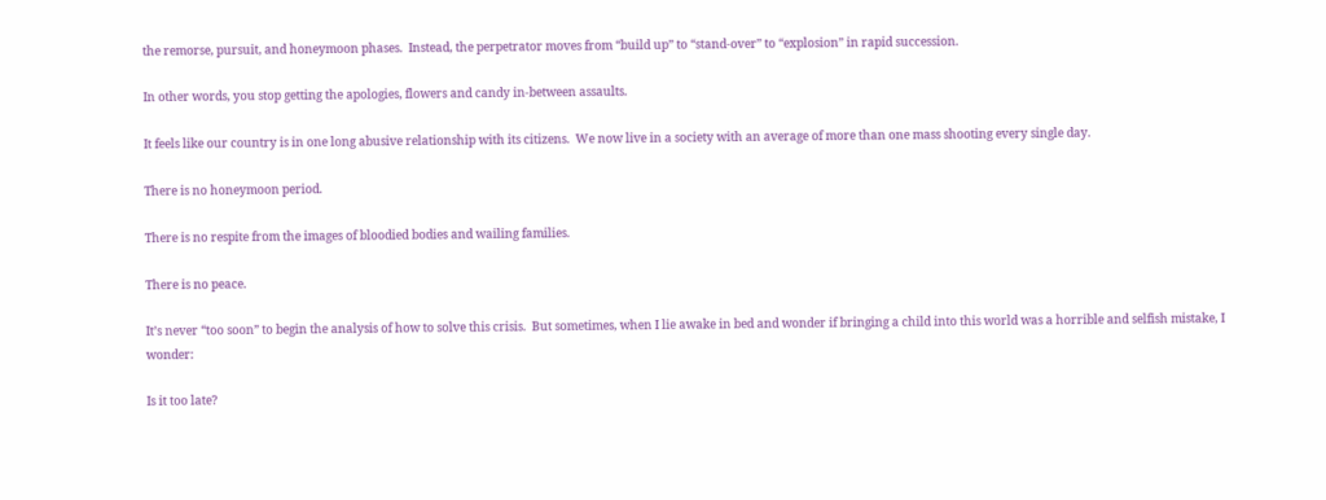the remorse, pursuit, and honeymoon phases.  Instead, the perpetrator moves from “build up” to “stand-over” to “explosion” in rapid succession.

In other words, you stop getting the apologies, flowers and candy in-between assaults.

It feels like our country is in one long abusive relationship with its citizens.  We now live in a society with an average of more than one mass shooting every single day.

There is no honeymoon period.

There is no respite from the images of bloodied bodies and wailing families.

There is no peace.

It’s never “too soon” to begin the analysis of how to solve this crisis.  But sometimes, when I lie awake in bed and wonder if bringing a child into this world was a horrible and selfish mistake, I wonder:

Is it too late?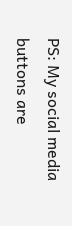PS: My social media buttons are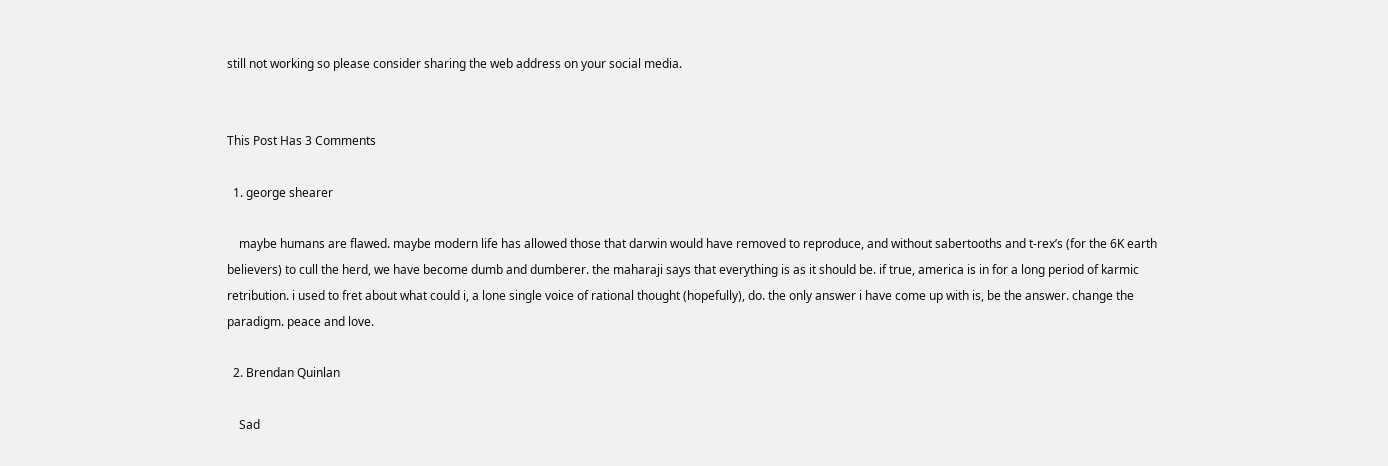still not working so please consider sharing the web address on your social media.


This Post Has 3 Comments

  1. george shearer

    maybe humans are flawed. maybe modern life has allowed those that darwin would have removed to reproduce, and without sabertooths and t-rex’s (for the 6K earth believers) to cull the herd, we have become dumb and dumberer. the maharaji says that everything is as it should be. if true, america is in for a long period of karmic retribution. i used to fret about what could i, a lone single voice of rational thought (hopefully), do. the only answer i have come up with is, be the answer. change the paradigm. peace and love.

  2. Brendan Quinlan

    Sad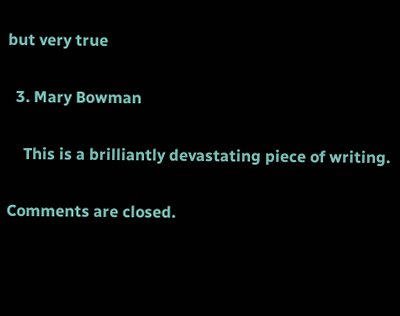but very true

  3. Mary Bowman

    This is a brilliantly devastating piece of writing.

Comments are closed.